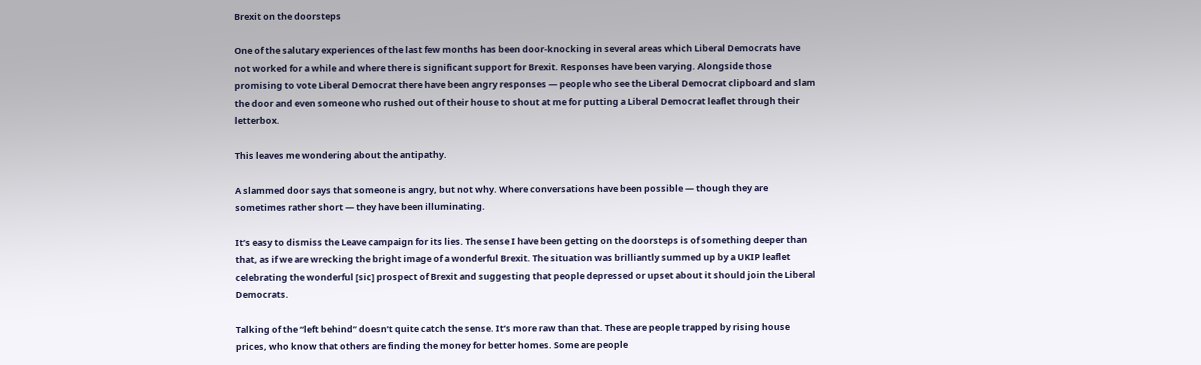Brexit on the doorsteps

One of the salutary experiences of the last few months has been door-knocking in several areas which Liberal Democrats have not worked for a while and where there is significant support for Brexit. Responses have been varying. Alongside those promising to vote Liberal Democrat there have been angry responses — people who see the Liberal Democrat clipboard and slam the door and even someone who rushed out of their house to shout at me for putting a Liberal Democrat leaflet through their letterbox.

This leaves me wondering about the antipathy.

A slammed door says that someone is angry, but not why. Where conversations have been possible — though they are sometimes rather short — they have been illuminating.

It’s easy to dismiss the Leave campaign for its lies. The sense I have been getting on the doorsteps is of something deeper than that, as if we are wrecking the bright image of a wonderful Brexit. The situation was brilliantly summed up by a UKIP leaflet celebrating the wonderful [sic] prospect of Brexit and suggesting that people depressed or upset about it should join the Liberal Democrats.

Talking of the “left behind” doesn’t quite catch the sense. It’s more raw than that. These are people trapped by rising house prices, who know that others are finding the money for better homes. Some are people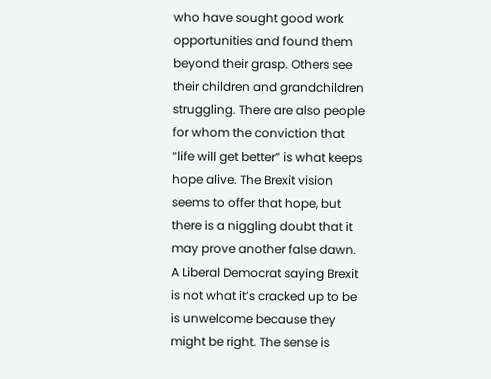who have sought good work opportunities and found them beyond their grasp. Others see their children and grandchildren struggling. There are also people for whom the conviction that “life will get better” is what keeps hope alive. The Brexit vision seems to offer that hope, but there is a niggling doubt that it may prove another false dawn. A Liberal Democrat saying Brexit is not what it’s cracked up to be is unwelcome because they might be right. The sense is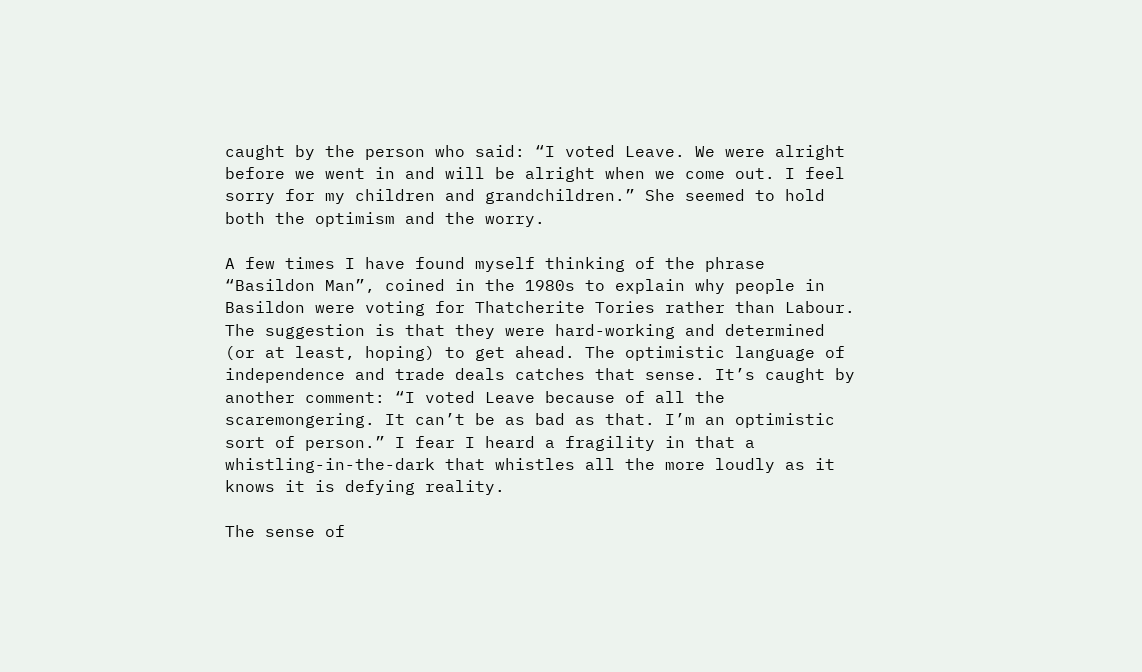caught by the person who said: “I voted Leave. We were alright before we went in and will be alright when we come out. I feel sorry for my children and grandchildren.” She seemed to hold both the optimism and the worry.

A few times I have found myself thinking of the phrase “Basildon Man”, coined in the 1980s to explain why people in Basildon were voting for Thatcherite Tories rather than Labour. The suggestion is that they were hard-working and determined (or at least, hoping) to get ahead. The optimistic language of independence and trade deals catches that sense. It’s caught by another comment: “I voted Leave because of all the scaremongering. It can’t be as bad as that. I’m an optimistic sort of person.” I fear I heard a fragility in that a whistling-in-the-dark that whistles all the more loudly as it knows it is defying reality.

The sense of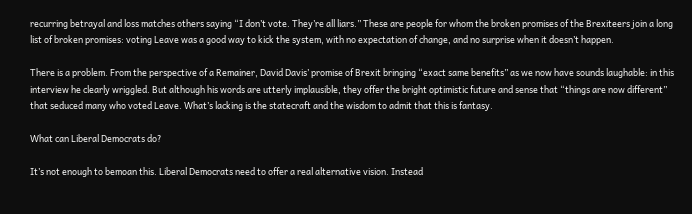recurring betrayal and loss matches others saying “I don’t vote. They’re all liars.” These are people for whom the broken promises of the Brexiteers join a long list of broken promises: voting Leave was a good way to kick the system, with no expectation of change, and no surprise when it doesn’t happen.

There is a problem. From the perspective of a Remainer, David Davis’ promise of Brexit bringing “exact same benefits” as we now have sounds laughable: in this interview he clearly wriggled. But although his words are utterly implausible, they offer the bright optimistic future and sense that “things are now different” that seduced many who voted Leave. What’s lacking is the statecraft and the wisdom to admit that this is fantasy.

What can Liberal Democrats do?

It’s not enough to bemoan this. Liberal Democrats need to offer a real alternative vision. Instead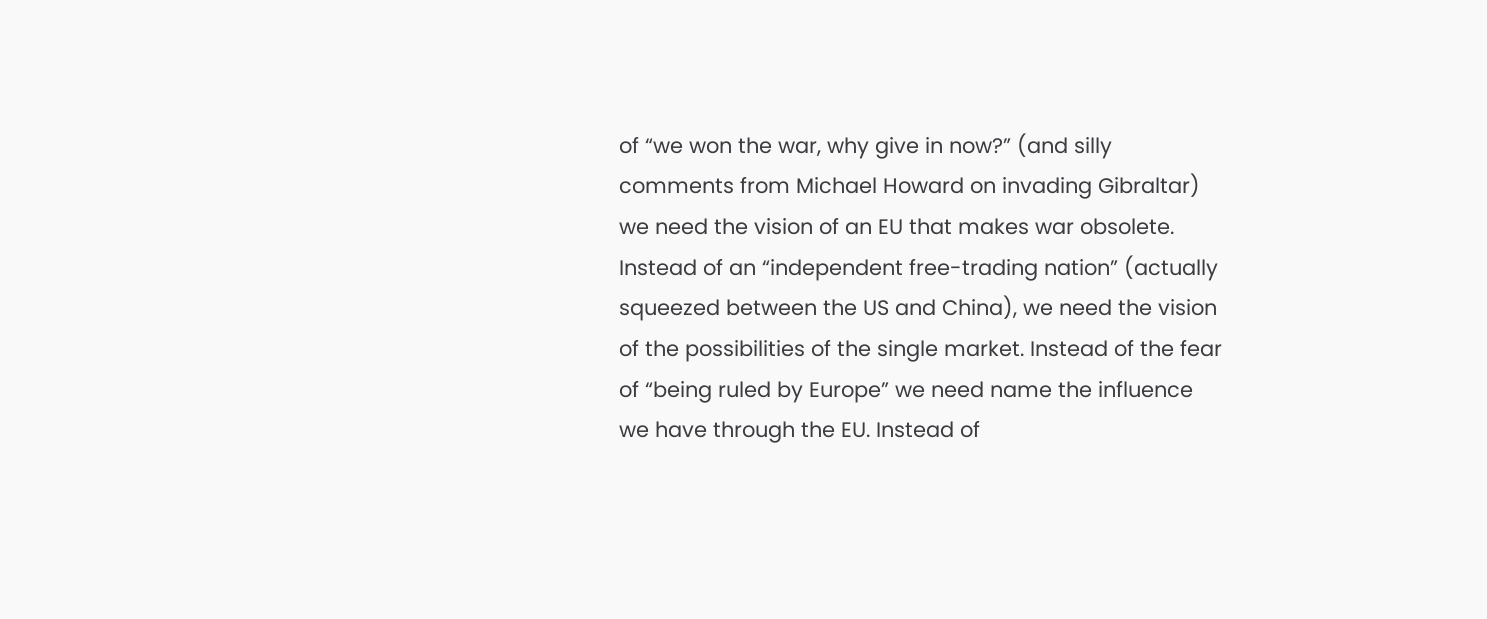of “we won the war, why give in now?” (and silly comments from Michael Howard on invading Gibraltar) we need the vision of an EU that makes war obsolete. Instead of an “independent free-trading nation” (actually squeezed between the US and China), we need the vision of the possibilities of the single market. Instead of the fear of “being ruled by Europe” we need name the influence we have through the EU. Instead of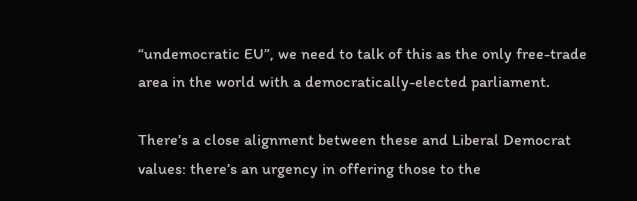“undemocratic EU”, we need to talk of this as the only free-trade area in the world with a democratically-elected parliament.

There’s a close alignment between these and Liberal Democrat values: there’s an urgency in offering those to the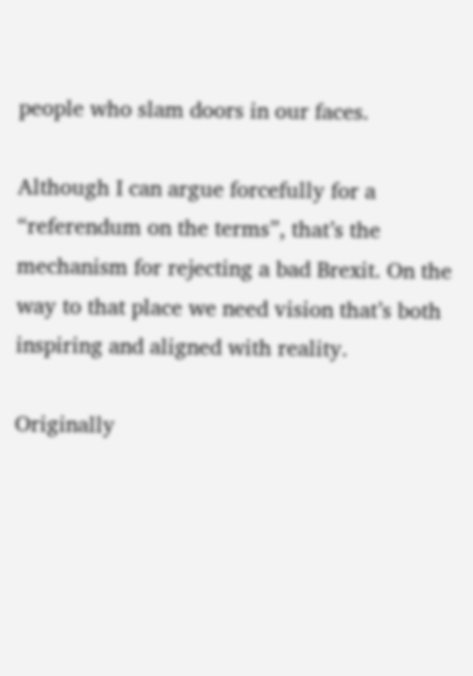people who slam doors in our faces.

Although I can argue forcefully for a “referendum on the terms”, that’s the mechanism for rejecting a bad Brexit. On the way to that place we need vision that’s both inspiring and aligned with reality.

Originally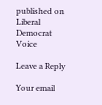published on Liberal Democrat Voice

Leave a Reply

Your email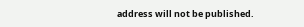address will not be published.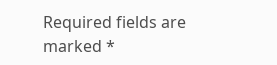Required fields are marked *